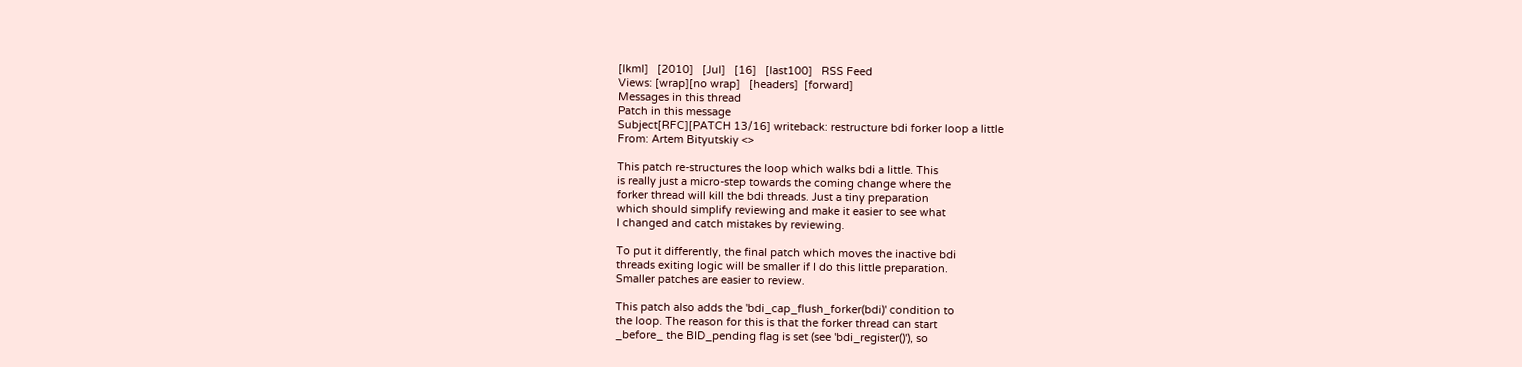[lkml]   [2010]   [Jul]   [16]   [last100]   RSS Feed
Views: [wrap][no wrap]   [headers]  [forward]
Messages in this thread
Patch in this message
Subject[RFC][PATCH 13/16] writeback: restructure bdi forker loop a little
From: Artem Bityutskiy <>

This patch re-structures the loop which walks bdi a little. This
is really just a micro-step towards the coming change where the
forker thread will kill the bdi threads. Just a tiny preparation
which should simplify reviewing and make it easier to see what
I changed and catch mistakes by reviewing.

To put it differently, the final patch which moves the inactive bdi
threads exiting logic will be smaller if I do this little preparation.
Smaller patches are easier to review.

This patch also adds the 'bdi_cap_flush_forker(bdi)' condition to
the loop. The reason for this is that the forker thread can start
_before_ the BID_pending flag is set (see 'bdi_register()'), so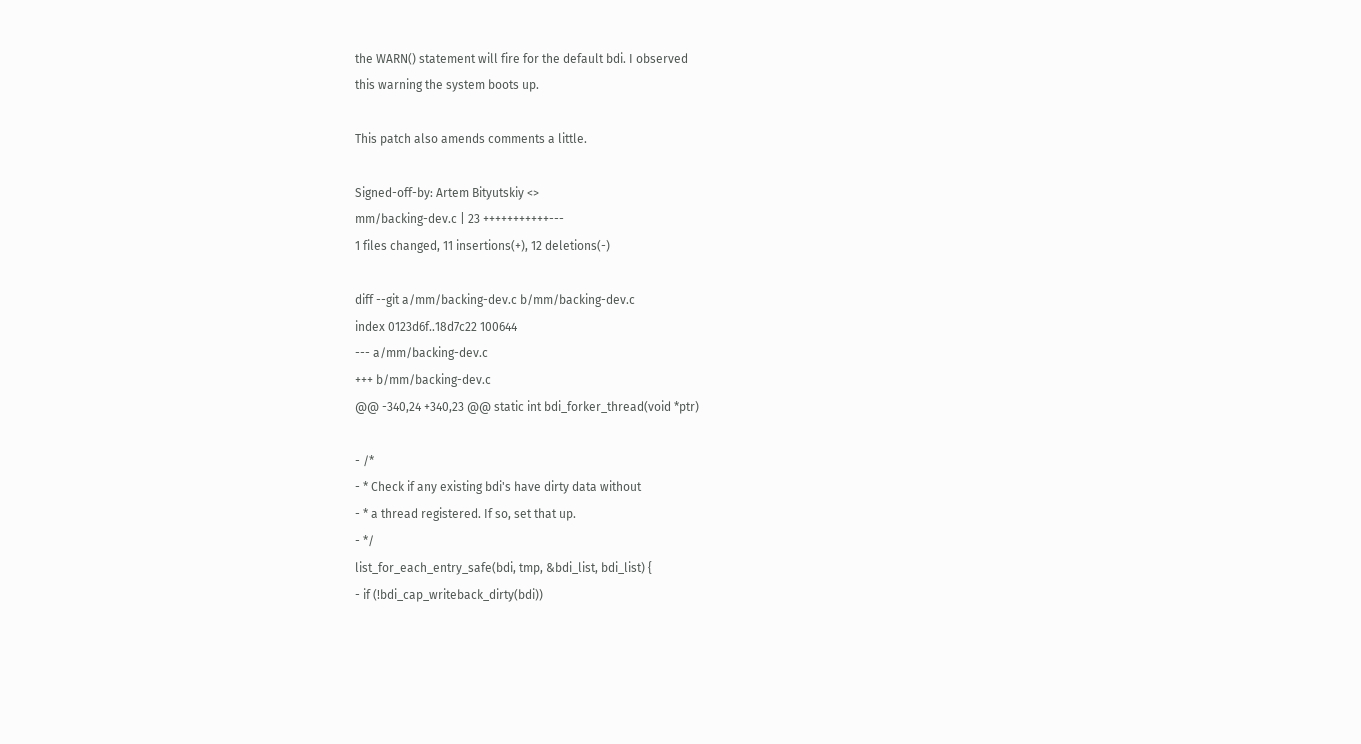the WARN() statement will fire for the default bdi. I observed
this warning the system boots up.

This patch also amends comments a little.

Signed-off-by: Artem Bityutskiy <>
mm/backing-dev.c | 23 +++++++++++---
1 files changed, 11 insertions(+), 12 deletions(-)

diff --git a/mm/backing-dev.c b/mm/backing-dev.c
index 0123d6f..18d7c22 100644
--- a/mm/backing-dev.c
+++ b/mm/backing-dev.c
@@ -340,24 +340,23 @@ static int bdi_forker_thread(void *ptr)

- /*
- * Check if any existing bdi's have dirty data without
- * a thread registered. If so, set that up.
- */
list_for_each_entry_safe(bdi, tmp, &bdi_list, bdi_list) {
- if (!bdi_cap_writeback_dirty(bdi))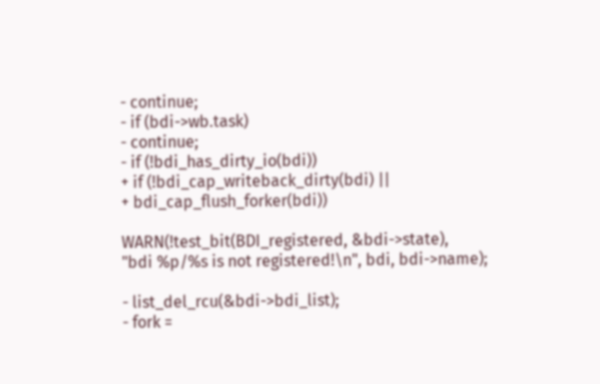- continue;
- if (bdi->wb.task)
- continue;
- if (!bdi_has_dirty_io(bdi))
+ if (!bdi_cap_writeback_dirty(bdi) ||
+ bdi_cap_flush_forker(bdi))

WARN(!test_bit(BDI_registered, &bdi->state),
"bdi %p/%s is not registered!\n", bdi, bdi->name);

- list_del_rcu(&bdi->bdi_list);
- fork =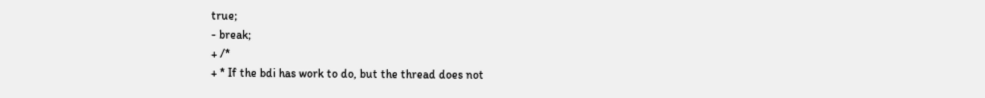true;
- break;
+ /*
+ * If the bdi has work to do, but the thread does not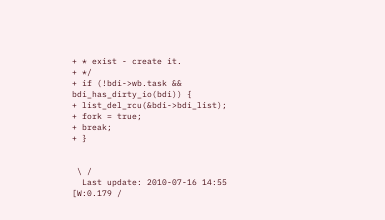+ * exist - create it.
+ */
+ if (!bdi->wb.task && bdi_has_dirty_io(bdi)) {
+ list_del_rcu(&bdi->bdi_list);
+ fork = true;
+ break;
+ }


 \ /
  Last update: 2010-07-16 14:55    [W:0.179 /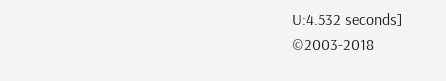U:4.532 seconds]
©2003-2018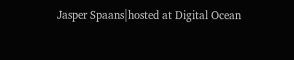Jasper Spaans|hosted at Digital Ocean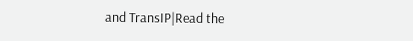and TransIP|Read the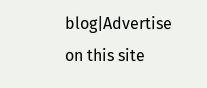blog|Advertise on this site